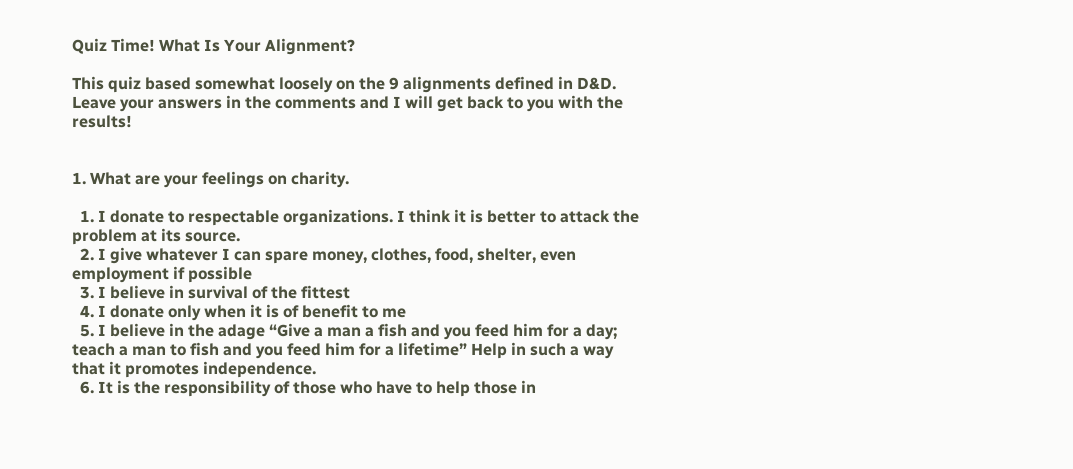Quiz Time! What Is Your Alignment?

This quiz based somewhat loosely on the 9 alignments defined in D&D. Leave your answers in the comments and I will get back to you with the results!


1. What are your feelings on charity.

  1. I donate to respectable organizations. I think it is better to attack the problem at its source.
  2. I give whatever I can spare money, clothes, food, shelter, even employment if possible
  3. I believe in survival of the fittest
  4. I donate only when it is of benefit to me
  5. I believe in the adage “Give a man a fish and you feed him for a day; teach a man to fish and you feed him for a lifetime” Help in such a way that it promotes independence.
  6. It is the responsibility of those who have to help those in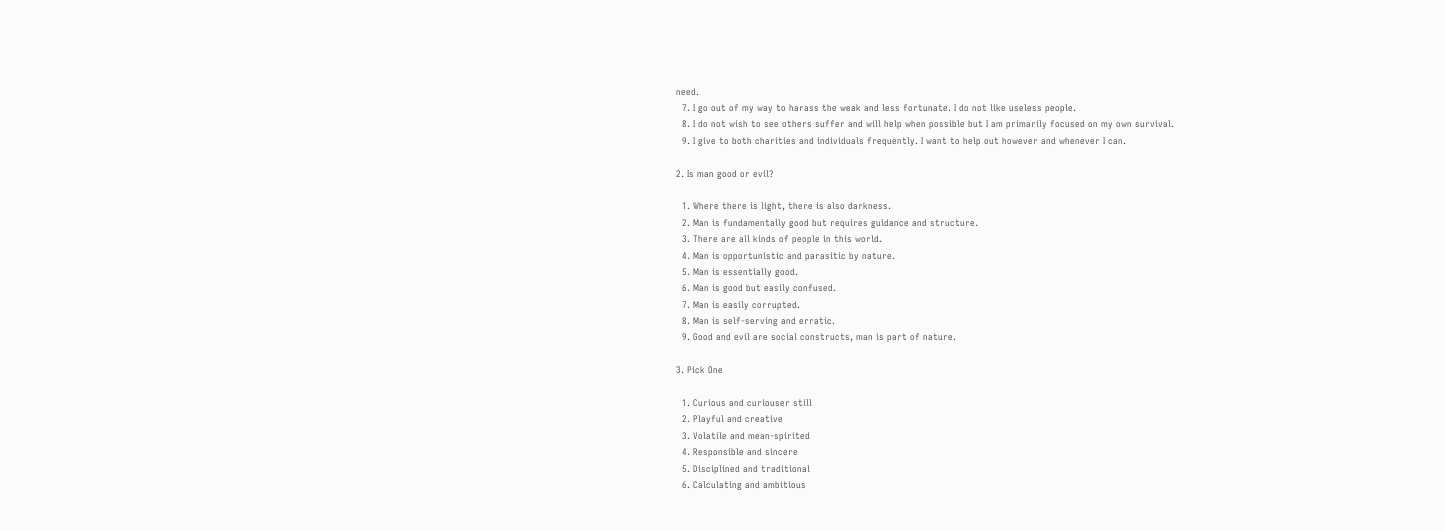need.
  7. I go out of my way to harass the weak and less fortunate. I do not like useless people.
  8. I do not wish to see others suffer and will help when possible but I am primarily focused on my own survival.
  9. I give to both charities and individuals frequently. I want to help out however and whenever I can.

2. Is man good or evil?

  1. Where there is light, there is also darkness.
  2. Man is fundamentally good but requires guidance and structure.
  3. There are all kinds of people in this world.
  4. Man is opportunistic and parasitic by nature.
  5. Man is essentially good.
  6. Man is good but easily confused.
  7. Man is easily corrupted.
  8. Man is self-serving and erratic.
  9. Good and evil are social constructs, man is part of nature.

3. Pick One

  1. Curious and curiouser still
  2. Playful and creative
  3. Volatile and mean-spirited
  4. Responsible and sincere
  5. Disciplined and traditional
  6. Calculating and ambitious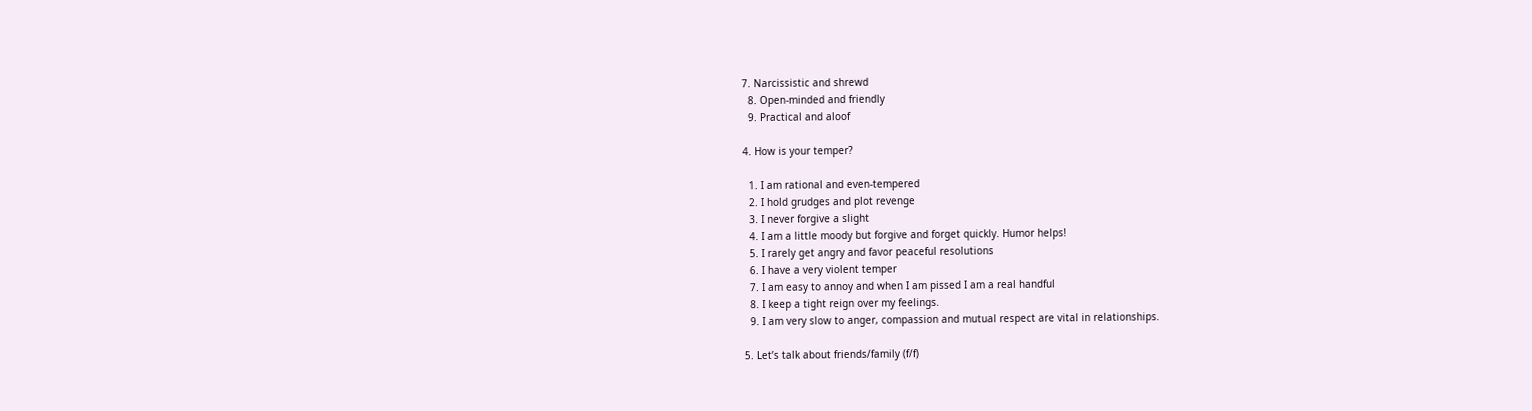7. Narcissistic and shrewd
  8. Open-minded and friendly
  9. Practical and aloof

4. How is your temper?

  1. I am rational and even-tempered
  2. I hold grudges and plot revenge
  3. I never forgive a slight
  4. I am a little moody but forgive and forget quickly. Humor helps!
  5. I rarely get angry and favor peaceful resolutions
  6. I have a very violent temper
  7. I am easy to annoy and when I am pissed I am a real handful
  8. I keep a tight reign over my feelings.
  9. I am very slow to anger, compassion and mutual respect are vital in relationships.

5. Let’s talk about friends/family (f/f)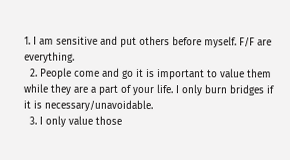1. I am sensitive and put others before myself. F/F are everything.
  2. People come and go it is important to value them while they are a part of your life. I only burn bridges if it is necessary/unavoidable.
  3. I only value those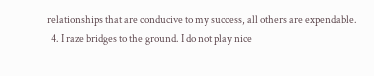relationships that are conducive to my success, all others are expendable.
  4. I raze bridges to the ground. I do not play nice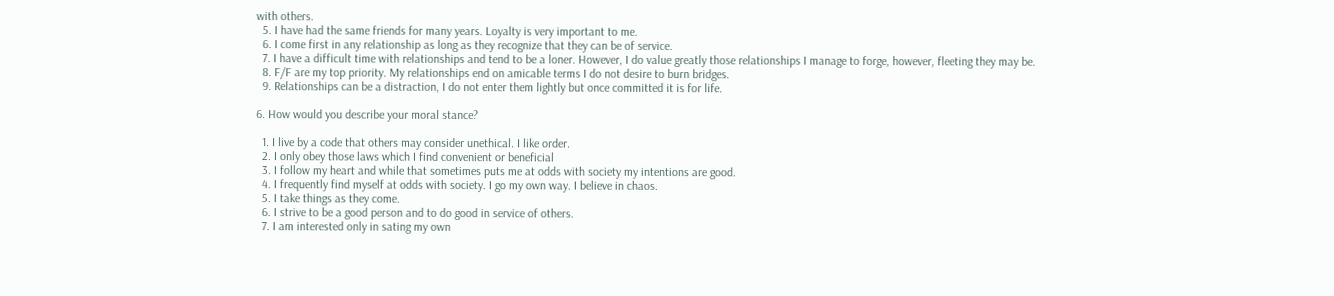with others.
  5. I have had the same friends for many years. Loyalty is very important to me.
  6. I come first in any relationship as long as they recognize that they can be of service.
  7. I have a difficult time with relationships and tend to be a loner. However, I do value greatly those relationships I manage to forge, however, fleeting they may be.
  8. F/F are my top priority. My relationships end on amicable terms I do not desire to burn bridges.
  9. Relationships can be a distraction, I do not enter them lightly but once committed it is for life.

6. How would you describe your moral stance?

  1. I live by a code that others may consider unethical. I like order.
  2. I only obey those laws which I find convenient or beneficial
  3. I follow my heart and while that sometimes puts me at odds with society my intentions are good.
  4. I frequently find myself at odds with society. I go my own way. I believe in chaos.
  5. I take things as they come.
  6. I strive to be a good person and to do good in service of others.
  7. I am interested only in sating my own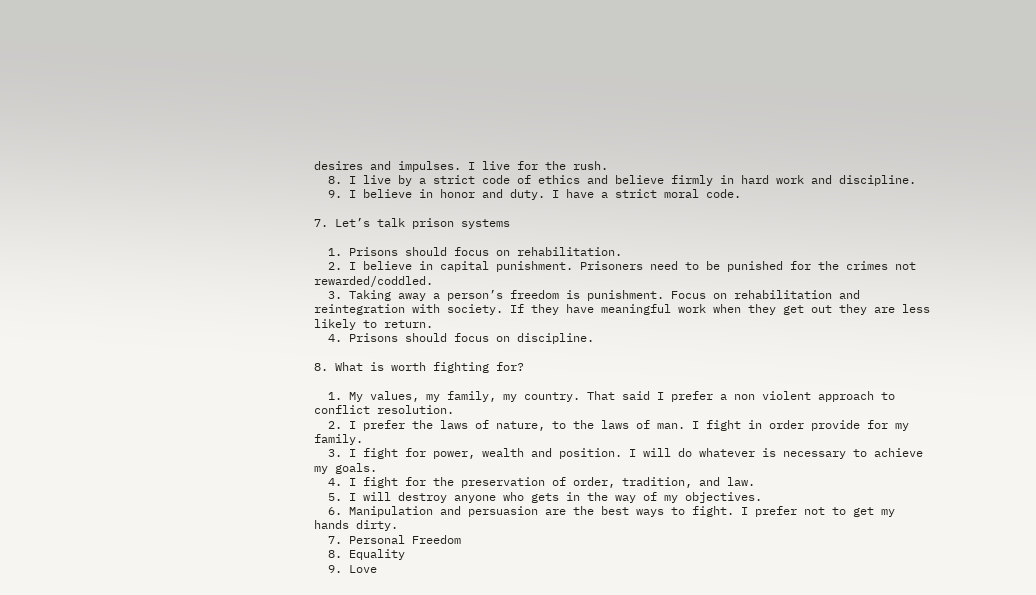desires and impulses. I live for the rush.
  8. I live by a strict code of ethics and believe firmly in hard work and discipline.
  9. I believe in honor and duty. I have a strict moral code.

7. Let’s talk prison systems

  1. Prisons should focus on rehabilitation.
  2. I believe in capital punishment. Prisoners need to be punished for the crimes not rewarded/coddled.
  3. Taking away a person’s freedom is punishment. Focus on rehabilitation and reintegration with society. If they have meaningful work when they get out they are less likely to return.
  4. Prisons should focus on discipline.

8. What is worth fighting for?

  1. My values, my family, my country. That said I prefer a non violent approach to conflict resolution.
  2. I prefer the laws of nature, to the laws of man. I fight in order provide for my family.
  3. I fight for power, wealth and position. I will do whatever is necessary to achieve my goals.
  4. I fight for the preservation of order, tradition, and law.
  5. I will destroy anyone who gets in the way of my objectives.
  6. Manipulation and persuasion are the best ways to fight. I prefer not to get my hands dirty.
  7. Personal Freedom
  8. Equality
  9. Love